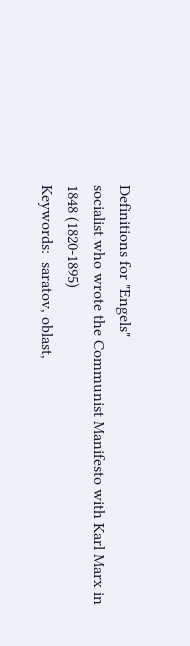Definitions for "Engels"
socialist who wrote the Communist Manifesto with Karl Marx in 1848 (1820-1895)
Keywords:  saratov, oblast,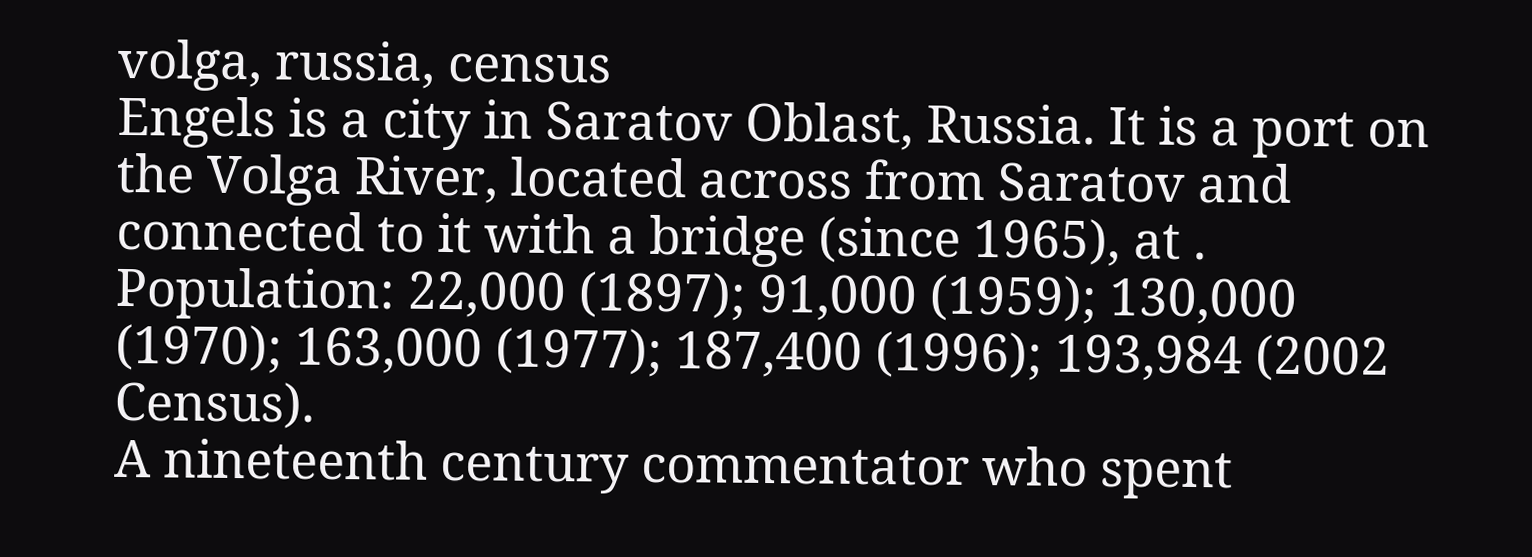volga, russia, census
Engels is a city in Saratov Oblast, Russia. It is a port on the Volga River, located across from Saratov and connected to it with a bridge (since 1965), at . Population: 22,000 (1897); 91,000 (1959); 130,000 (1970); 163,000 (1977); 187,400 (1996); 193,984 (2002 Census).
A nineteenth century commentator who spent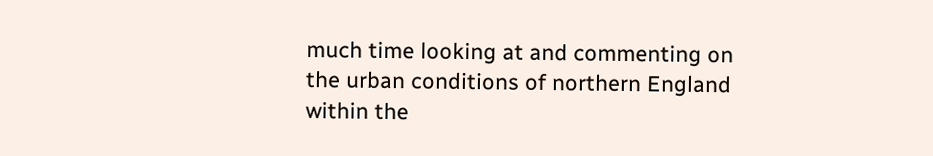much time looking at and commenting on the urban conditions of northern England within the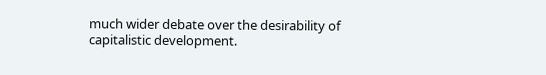much wider debate over the desirability of capitalistic development.